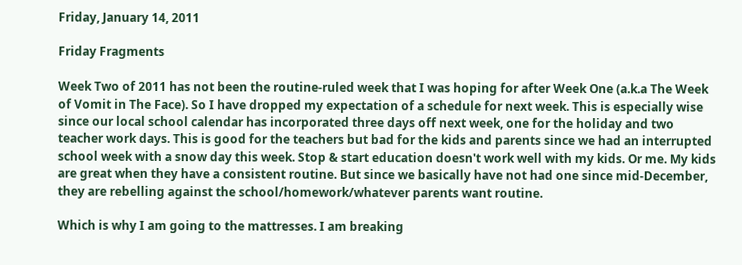Friday, January 14, 2011

Friday Fragments

Week Two of 2011 has not been the routine-ruled week that I was hoping for after Week One (a.k.a The Week of Vomit in The Face). So I have dropped my expectation of a schedule for next week. This is especially wise since our local school calendar has incorporated three days off next week, one for the holiday and two teacher work days. This is good for the teachers but bad for the kids and parents since we had an interrupted school week with a snow day this week. Stop & start education doesn't work well with my kids. Or me. My kids are great when they have a consistent routine. But since we basically have not had one since mid-December, they are rebelling against the school/homework/whatever parents want routine.

Which is why I am going to the mattresses. I am breaking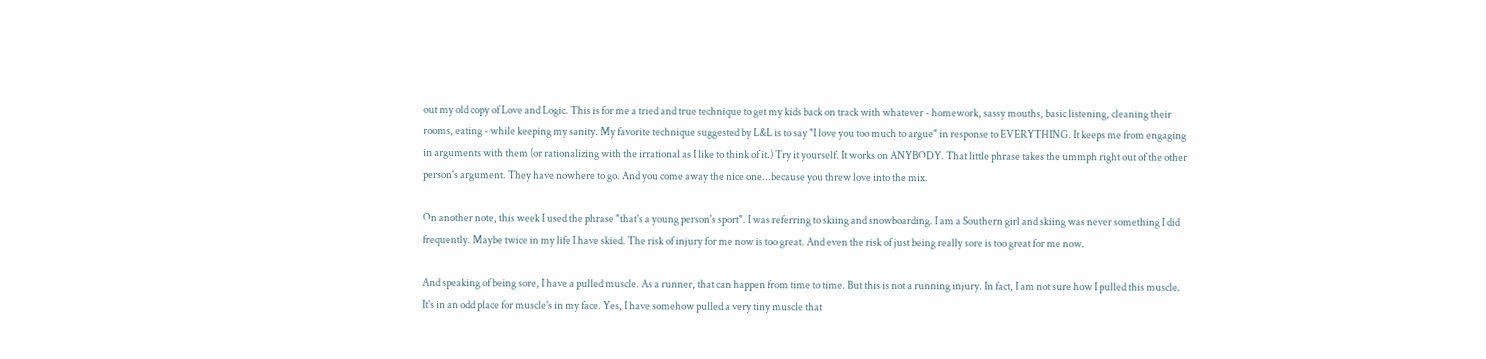out my old copy of Love and Logic. This is for me a tried and true technique to get my kids back on track with whatever - homework, sassy mouths, basic listening, cleaning their rooms, eating - while keeping my sanity. My favorite technique suggested by L&L is to say "I love you too much to argue" in response to EVERYTHING. It keeps me from engaging in arguments with them (or rationalizing with the irrational as I like to think of it.) Try it yourself. It works on ANYBODY. That little phrase takes the ummph right out of the other person's argument. They have nowhere to go. And you come away the nice one...because you threw love into the mix.

On another note, this week I used the phrase "that's a young person's sport". I was referring to skiing and snowboarding. I am a Southern girl and skiing was never something I did frequently. Maybe twice in my life I have skied. The risk of injury for me now is too great. And even the risk of just being really sore is too great for me now.

And speaking of being sore, I have a pulled muscle. As a runner, that can happen from time to time. But this is not a running injury. In fact, I am not sure how I pulled this muscle. It's in an odd place for muscle's in my face. Yes, I have somehow pulled a very tiny muscle that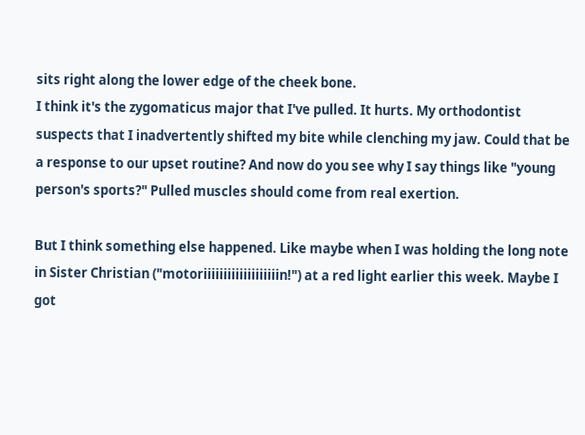sits right along the lower edge of the cheek bone.
I think it's the zygomaticus major that I've pulled. It hurts. My orthodontist suspects that I inadvertently shifted my bite while clenching my jaw. Could that be a response to our upset routine? And now do you see why I say things like "young person's sports?" Pulled muscles should come from real exertion.

But I think something else happened. Like maybe when I was holding the long note in Sister Christian ("motoriiiiiiiiiiiiiiiiiiin!") at a red light earlier this week. Maybe I got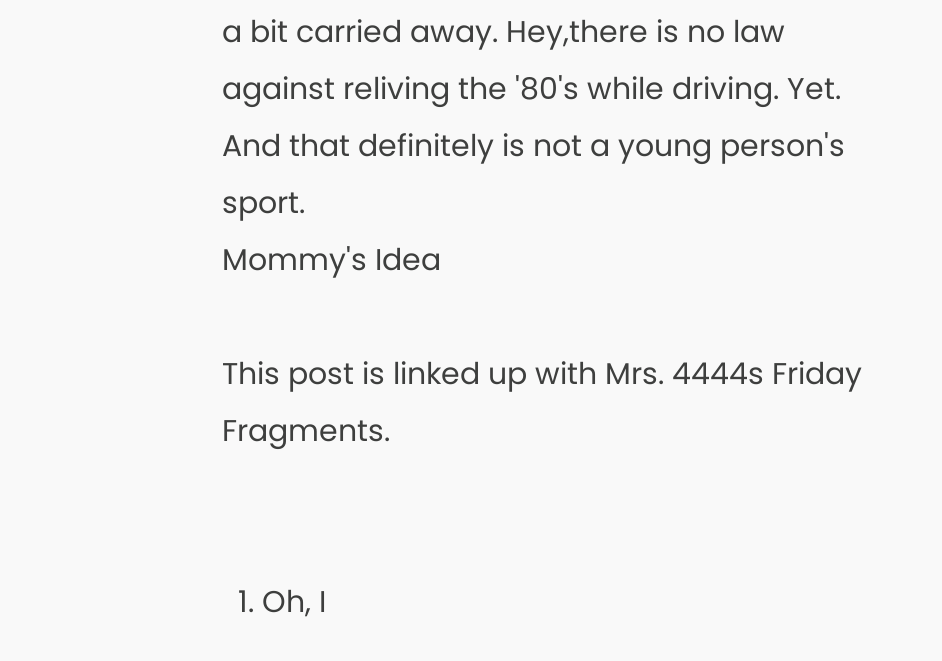a bit carried away. Hey,there is no law against reliving the '80's while driving. Yet. And that definitely is not a young person's sport.
Mommy's Idea

This post is linked up with Mrs. 4444s Friday Fragments.


  1. Oh, I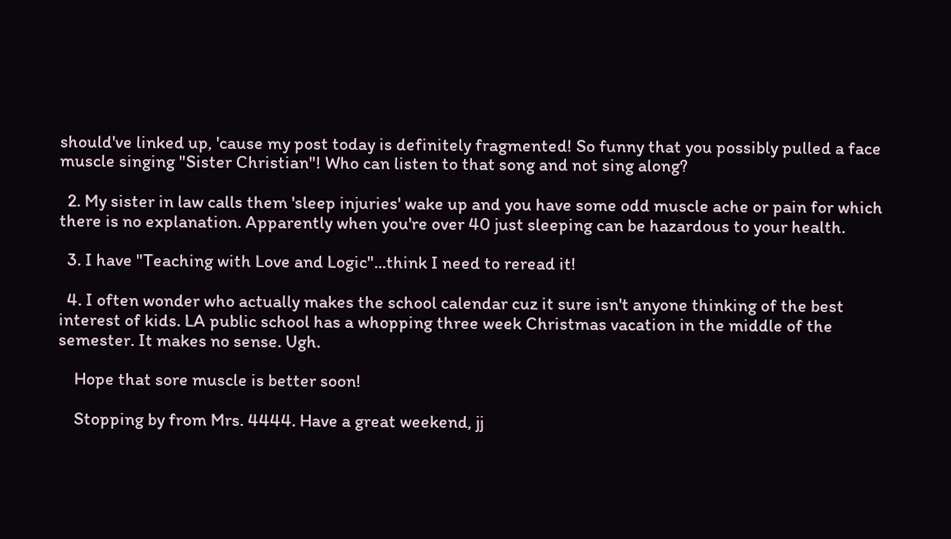should've linked up, 'cause my post today is definitely fragmented! So funny that you possibly pulled a face muscle singing "Sister Christian"! Who can listen to that song and not sing along?

  2. My sister in law calls them 'sleep injuries' wake up and you have some odd muscle ache or pain for which there is no explanation. Apparently when you're over 40 just sleeping can be hazardous to your health.

  3. I have "Teaching with Love and Logic"...think I need to reread it!

  4. I often wonder who actually makes the school calendar cuz it sure isn't anyone thinking of the best interest of kids. LA public school has a whopping three week Christmas vacation in the middle of the semester. It makes no sense. Ugh.

    Hope that sore muscle is better soon!

    Stopping by from Mrs. 4444. Have a great weekend, jj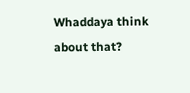Whaddaya think about that?